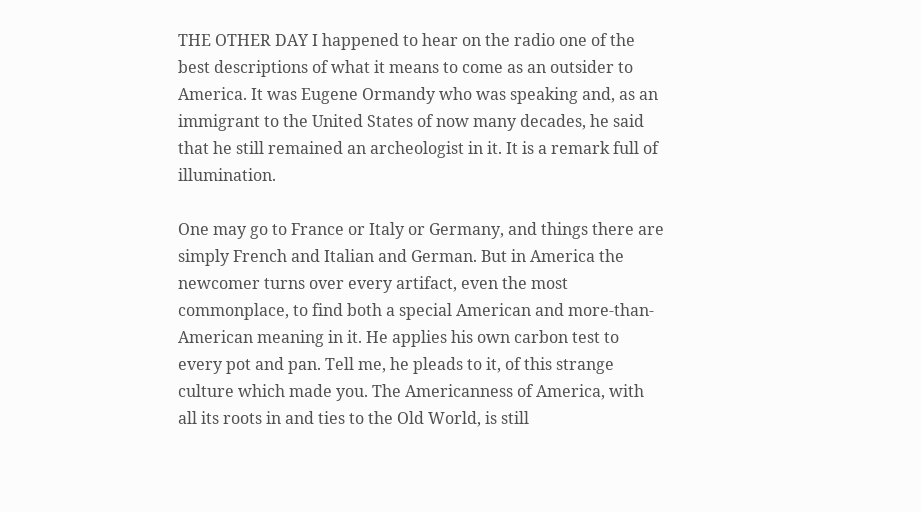THE OTHER DAY I happened to hear on the radio one of the best descriptions of what it means to come as an outsider to America. It was Eugene Ormandy who was speaking and, as an immigrant to the United States of now many decades, he said that he still remained an archeologist in it. It is a remark full of illumination.

One may go to France or Italy or Germany, and things there are simply French and Italian and German. But in America the newcomer turns over every artifact, even the most commonplace, to find both a special American and more-than-American meaning in it. He applies his own carbon test to every pot and pan. Tell me, he pleads to it, of this strange culture which made you. The Americanness of America, with all its roots in and ties to the Old World, is still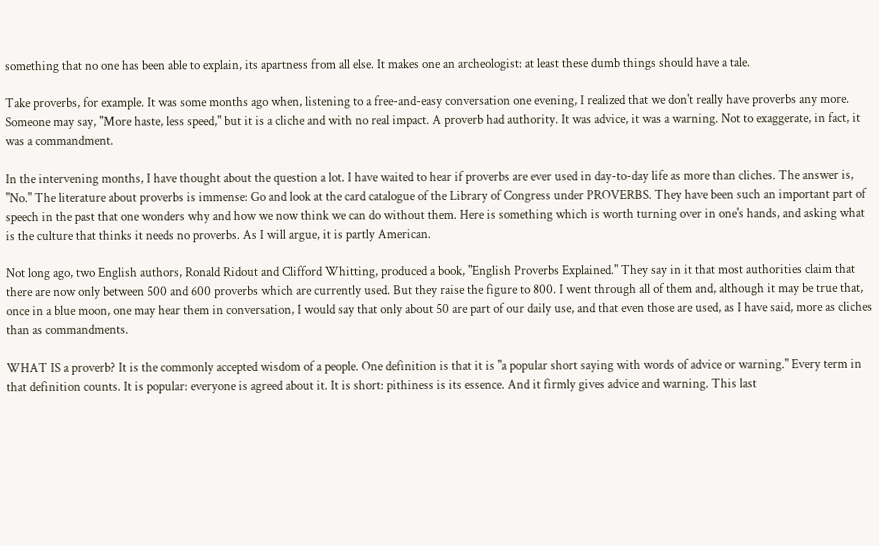something that no one has been able to explain, its apartness from all else. It makes one an archeologist: at least these dumb things should have a tale.

Take proverbs, for example. It was some months ago when, listening to a free-and-easy conversation one evening, I realized that we don't really have proverbs any more. Someone may say, "More haste, less speed," but it is a cliche and with no real impact. A proverb had authority. It was advice, it was a warning. Not to exaggerate, in fact, it was a commandment.

In the intervening months, I have thought about the question a lot. I have waited to hear if proverbs are ever used in day-to-day life as more than cliches. The answer is, "No." The literature about proverbs is immense: Go and look at the card catalogue of the Library of Congress under PROVERBS. They have been such an important part of speech in the past that one wonders why and how we now think we can do without them. Here is something which is worth turning over in one's hands, and asking what is the culture that thinks it needs no proverbs. As I will argue, it is partly American.

Not long ago, two English authors, Ronald Ridout and Clifford Whitting, produced a book, "English Proverbs Explained." They say in it that most authorities claim that there are now only between 500 and 600 proverbs which are currently used. But they raise the figure to 800. I went through all of them and, although it may be true that, once in a blue moon, one may hear them in conversation, I would say that only about 50 are part of our daily use, and that even those are used, as I have said, more as cliches than as commandments.

WHAT IS a proverb? It is the commonly accepted wisdom of a people. One definition is that it is "a popular short saying with words of advice or warning." Every term in that definition counts. It is popular: everyone is agreed about it. It is short: pithiness is its essence. And it firmly gives advice and warning. This last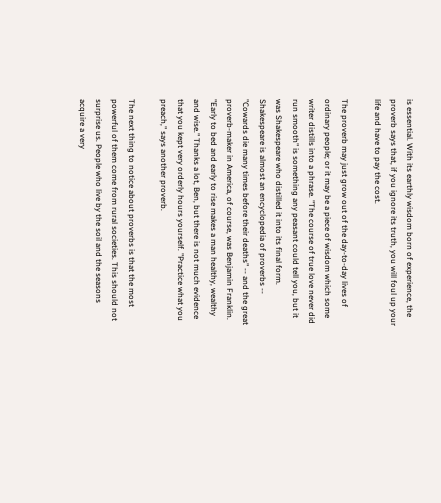is essential. With its earthly wisdom born of experience, the proverb says that, if you ignore its truth, you will foul up your life and have to pay the cost.

The proverb may just grow out of the day-to-day lives of ordinary people; or it may be a piece of wisdom which some writer distills into a phrase. "The course of true love never did run smooth" is something any peasant could tell you, but it was Shakespeare who distilled it into its final form. Shakespeare is almost an encyclopedia of proverbs -- "Cowards die many times before their deaths" -- and the great proverb-maker in America, of course, was Benjamin Franklin. "Early to bed and early to rise makes a man healthy, wealthy and wise." Thanks a lot, Ben, but there is not much evidence that you kept very orderly hours yourself. "Practice what you preach," says another proverb.

The next thing to notice about proverbs is that the most powerful of them come from rural societies. This should not surprise us. People who live by the soil and the seasons acquire a very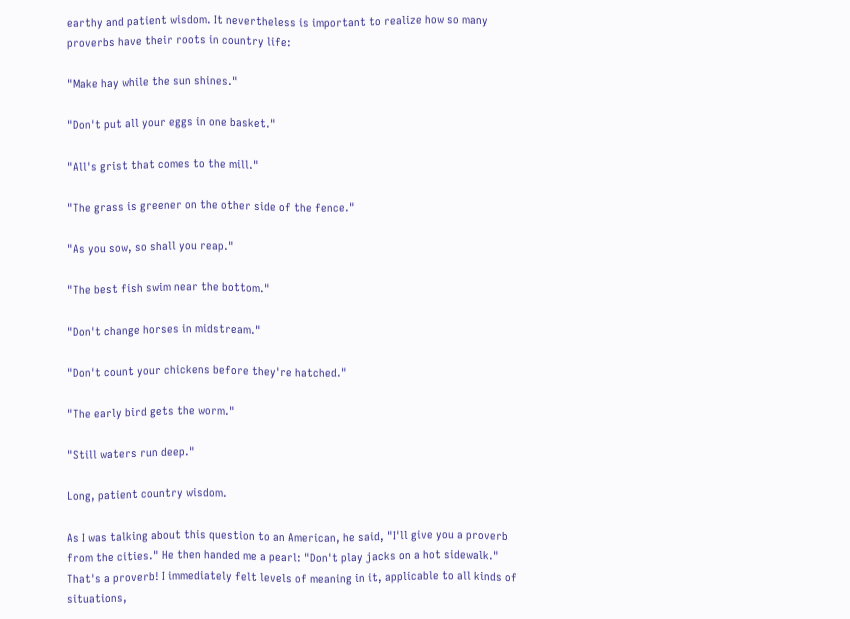earthy and patient wisdom. It nevertheless is important to realize how so many proverbs have their roots in country life:

"Make hay while the sun shines."

"Don't put all your eggs in one basket."

"All's grist that comes to the mill."

"The grass is greener on the other side of the fence."

"As you sow, so shall you reap."

"The best fish swim near the bottom."

"Don't change horses in midstream."

"Don't count your chickens before they're hatched."

"The early bird gets the worm."

"Still waters run deep."

Long, patient country wisdom.

As I was talking about this question to an American, he said, "I'll give you a proverb from the cities." He then handed me a pearl: "Don't play jacks on a hot sidewalk." That's a proverb! I immediately felt levels of meaning in it, applicable to all kinds of situations,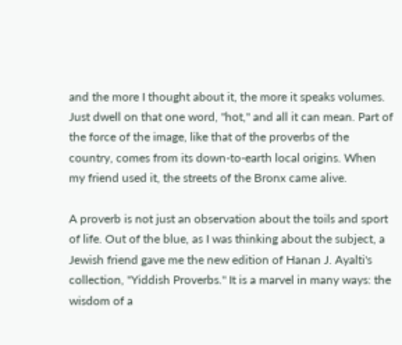and the more I thought about it, the more it speaks volumes. Just dwell on that one word, "hot," and all it can mean. Part of the force of the image, like that of the proverbs of the country, comes from its down-to-earth local origins. When my friend used it, the streets of the Bronx came alive.

A proverb is not just an observation about the toils and sport of life. Out of the blue, as I was thinking about the subject, a Jewish friend gave me the new edition of Hanan J. Ayalti's collection, "Yiddish Proverbs." It is a marvel in many ways: the wisdom of a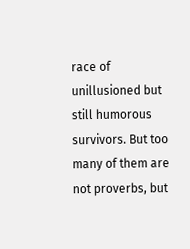race of unillusioned but still humorous survivors. But too many of them are not proverbs, but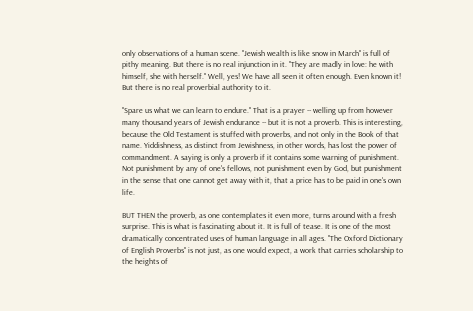only observations of a human scene. "Jewish wealth is like snow in March" is full of pithy meaning. But there is no real injunction in it. "They are madly in love: he with himself, she with herself." Well, yes! We have all seen it often enough. Even known it! But there is no real proverbial authority to it.

"Spare us what we can learn to endure." That is a prayer -- welling up from however many thousand years of Jewish endurance -- but it is not a proverb. This is interesting, because the Old Testament is stuffed with proverbs, and not only in the Book of that name. Yiddishness, as distinct from Jewishness, in other words, has lost the power of commandment. A saying is only a proverb if it contains some warning of punishment. Not punishment by any of one's fellows, not punishment even by God, but punishment in the sense that one cannot get away with it, that a price has to be paid in one's own life.

BUT THEN the proverb, as one contemplates it even more, turns around with a fresh surprise. This is what is fascinating about it. It is full of tease. It is one of the most dramatically concentrated uses of human language in all ages. "The Oxford Dictionary of English Proverbs" is not just, as one would expect, a work that carries scholarship to the heights of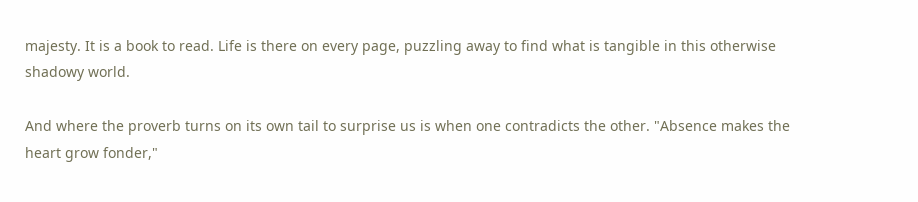majesty. It is a book to read. Life is there on every page, puzzling away to find what is tangible in this otherwise shadowy world.

And where the proverb turns on its own tail to surprise us is when one contradicts the other. "Absence makes the heart grow fonder,"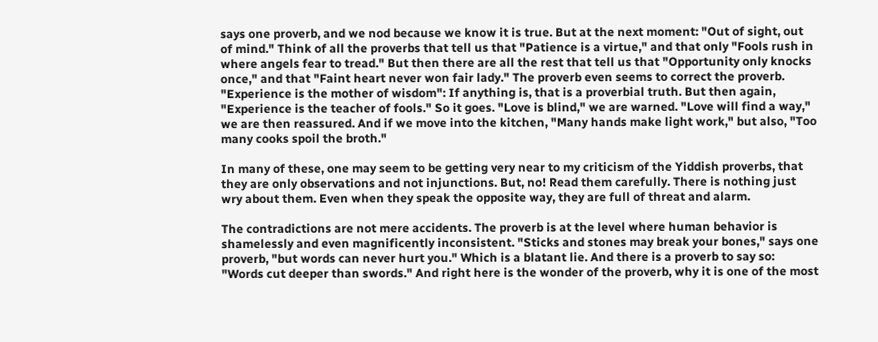says one proverb, and we nod because we know it is true. But at the next moment: "Out of sight, out of mind." Think of all the proverbs that tell us that "Patience is a virtue," and that only "Fools rush in where angels fear to tread." But then there are all the rest that tell us that "Opportunity only knocks once," and that "Faint heart never won fair lady." The proverb even seems to correct the proverb. "Experience is the mother of wisdom": If anything is, that is a proverbial truth. But then again, "Experience is the teacher of fools." So it goes. "Love is blind," we are warned. "Love will find a way," we are then reassured. And if we move into the kitchen, "Many hands make light work," but also, "Too many cooks spoil the broth."

In many of these, one may seem to be getting very near to my criticism of the Yiddish proverbs, that they are only observations and not injunctions. But, no! Read them carefully. There is nothing just wry about them. Even when they speak the opposite way, they are full of threat and alarm.

The contradictions are not mere accidents. The proverb is at the level where human behavior is shamelessly and even magnificently inconsistent. "Sticks and stones may break your bones," says one proverb, "but words can never hurt you." Which is a blatant lie. And there is a proverb to say so: "Words cut deeper than swords." And right here is the wonder of the proverb, why it is one of the most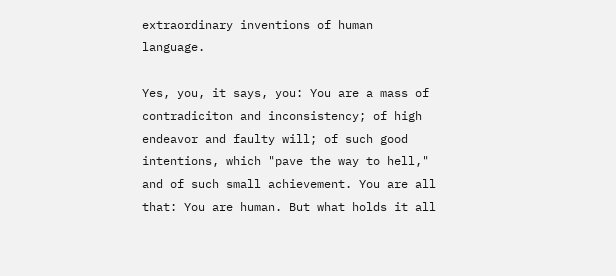extraordinary inventions of human language.

Yes, you, it says, you: You are a mass of contradiciton and inconsistency; of high endeavor and faulty will; of such good intentions, which "pave the way to hell," and of such small achievement. You are all that: You are human. But what holds it all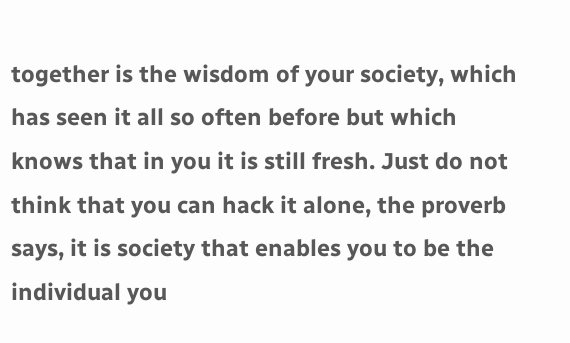together is the wisdom of your society, which has seen it all so often before but which knows that in you it is still fresh. Just do not think that you can hack it alone, the proverb says, it is society that enables you to be the individual you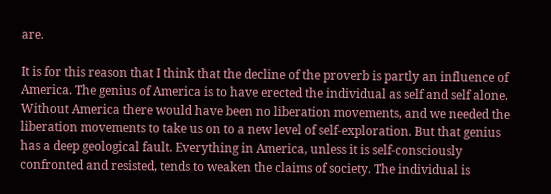are.

It is for this reason that I think that the decline of the proverb is partly an influence of America. The genius of America is to have erected the individual as self and self alone. Without America there would have been no liberation movements, and we needed the liberation movements to take us on to a new level of self-exploration. But that genius has a deep geological fault. Everything in America, unless it is self-consciously confronted and resisted, tends to weaken the claims of society. The individual is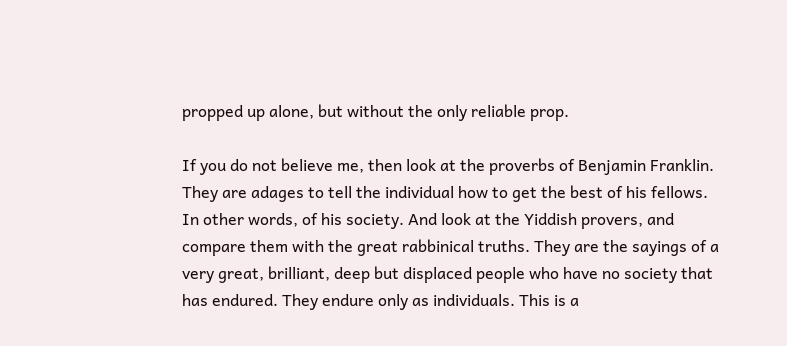propped up alone, but without the only reliable prop.

If you do not believe me, then look at the proverbs of Benjamin Franklin. They are adages to tell the individual how to get the best of his fellows. In other words, of his society. And look at the Yiddish provers, and compare them with the great rabbinical truths. They are the sayings of a very great, brilliant, deep but displaced people who have no society that has endured. They endure only as individuals. This is a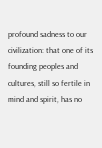profound sadness to our civilization: that one of its founding peoples and cultures, still so fertile in mind and spirit, has no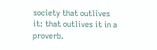society that outlives it: that outlives it in a proverb.